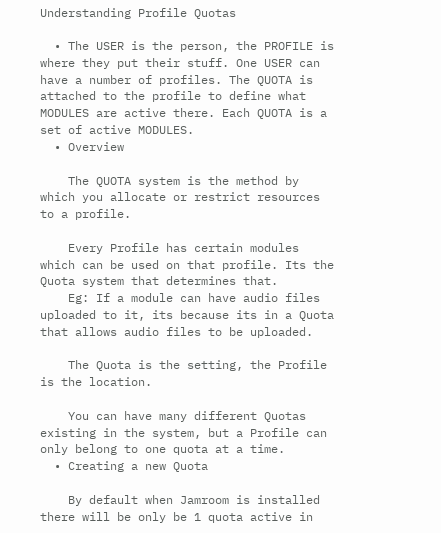Understanding Profile Quotas

  • The USER is the person, the PROFILE is where they put their stuff. One USER can have a number of profiles. The QUOTA is attached to the profile to define what MODULES are active there. Each QUOTA is a set of active MODULES.
  • Overview

    The QUOTA system is the method by which you allocate or restrict resources to a profile.

    Every Profile has certain modules which can be used on that profile. Its the Quota system that determines that.
    Eg: If a module can have audio files uploaded to it, its because its in a Quota that allows audio files to be uploaded.

    The Quota is the setting, the Profile is the location.

    You can have many different Quotas existing in the system, but a Profile can only belong to one quota at a time.
  • Creating a new Quota

    By default when Jamroom is installed there will be only be 1 quota active in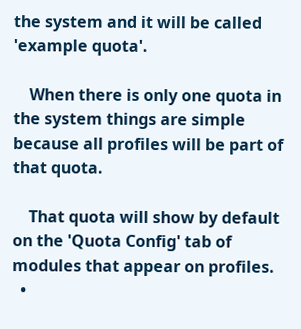the system and it will be called 'example quota'.

    When there is only one quota in the system things are simple because all profiles will be part of that quota.

    That quota will show by default on the 'Quota Config' tab of modules that appear on profiles.
  •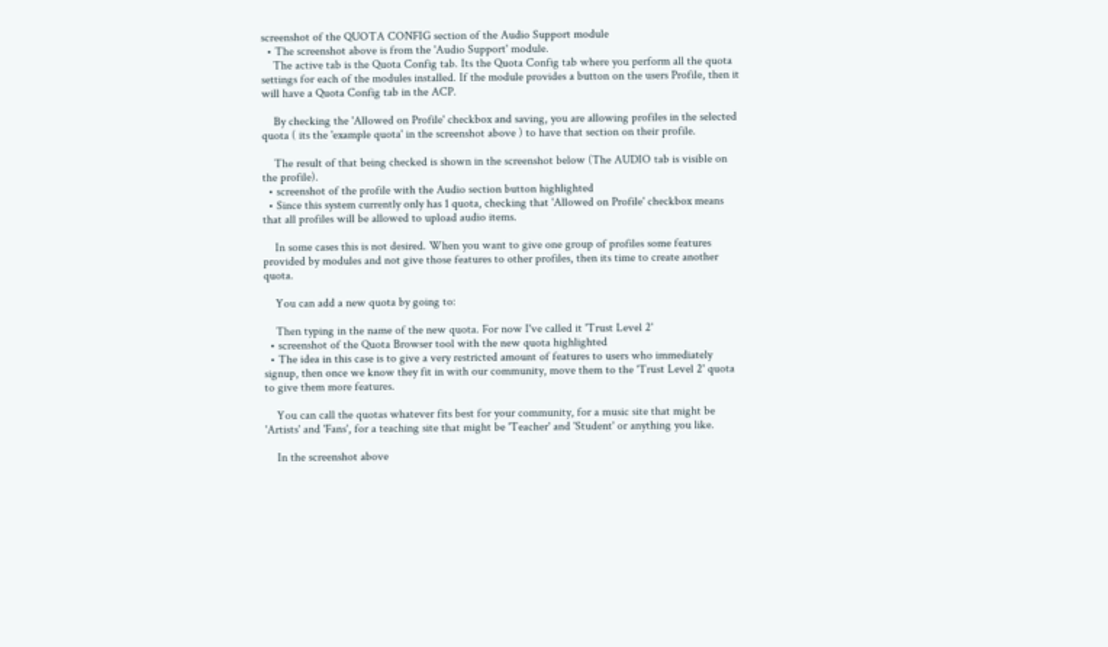screenshot of the QUOTA CONFIG section of the Audio Support module
  • The screenshot above is from the 'Audio Support' module.
    The active tab is the Quota Config tab. Its the Quota Config tab where you perform all the quota settings for each of the modules installed. If the module provides a button on the users Profile, then it will have a Quota Config tab in the ACP.

    By checking the 'Allowed on Profile' checkbox and saving, you are allowing profiles in the selected quota ( its the 'example quota' in the screenshot above ) to have that section on their profile.

    The result of that being checked is shown in the screenshot below (The AUDIO tab is visible on the profile).
  • screenshot of the profile with the Audio section button highlighted
  • Since this system currently only has 1 quota, checking that 'Allowed on Profile' checkbox means that all profiles will be allowed to upload audio items.

    In some cases this is not desired. When you want to give one group of profiles some features provided by modules and not give those features to other profiles, then its time to create another quota.

    You can add a new quota by going to:

    Then typing in the name of the new quota. For now I've called it 'Trust Level 2'
  • screenshot of the Quota Browser tool with the new quota highlighted
  • The idea in this case is to give a very restricted amount of features to users who immediately signup, then once we know they fit in with our community, move them to the 'Trust Level 2' quota to give them more features.

    You can call the quotas whatever fits best for your community, for a music site that might be 'Artists' and 'Fans', for a teaching site that might be 'Teacher' and 'Student' or anything you like.

    In the screenshot above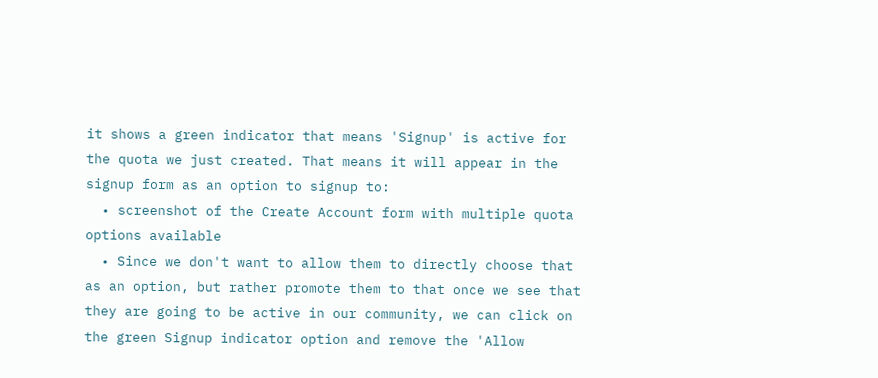it shows a green indicator that means 'Signup' is active for the quota we just created. That means it will appear in the signup form as an option to signup to:
  • screenshot of the Create Account form with multiple quota options available
  • Since we don't want to allow them to directly choose that as an option, but rather promote them to that once we see that they are going to be active in our community, we can click on the green Signup indicator option and remove the 'Allow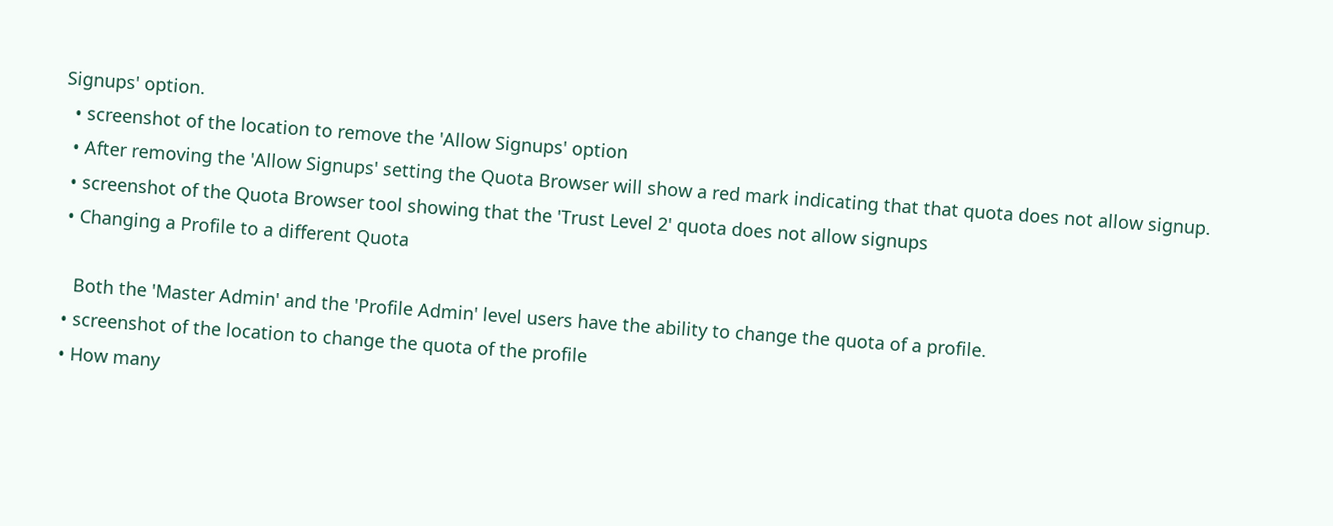Signups' option.
  • screenshot of the location to remove the 'Allow Signups' option
  • After removing the 'Allow Signups' setting the Quota Browser will show a red mark indicating that that quota does not allow signup.
  • screenshot of the Quota Browser tool showing that the 'Trust Level 2' quota does not allow signups
  • Changing a Profile to a different Quota

    Both the 'Master Admin' and the 'Profile Admin' level users have the ability to change the quota of a profile.
  • screenshot of the location to change the quota of the profile
  • How many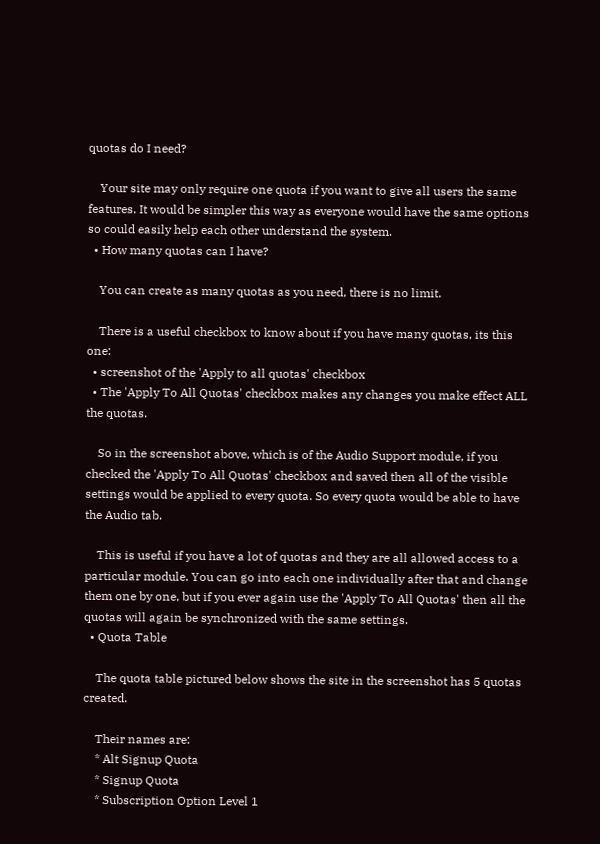quotas do I need?

    Your site may only require one quota if you want to give all users the same features. It would be simpler this way as everyone would have the same options so could easily help each other understand the system.
  • How many quotas can I have?

    You can create as many quotas as you need, there is no limit.

    There is a useful checkbox to know about if you have many quotas, its this one:
  • screenshot of the 'Apply to all quotas' checkbox
  • The 'Apply To All Quotas' checkbox makes any changes you make effect ALL the quotas.

    So in the screenshot above, which is of the Audio Support module, if you checked the 'Apply To All Quotas' checkbox and saved then all of the visible settings would be applied to every quota. So every quota would be able to have the Audio tab.

    This is useful if you have a lot of quotas and they are all allowed access to a particular module. You can go into each one individually after that and change them one by one, but if you ever again use the 'Apply To All Quotas' then all the quotas will again be synchronized with the same settings.
  • Quota Table

    The quota table pictured below shows the site in the screenshot has 5 quotas created.

    Their names are:
    * Alt Signup Quota
    * Signup Quota
    * Subscription Option Level 1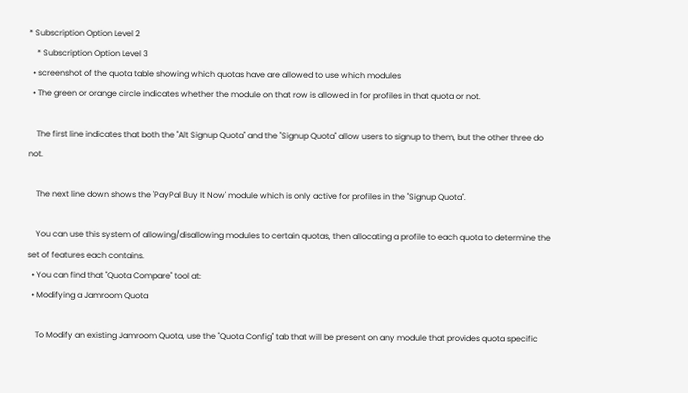* Subscription Option Level 2
    * Subscription Option Level 3
  • screenshot of the quota table showing which quotas have are allowed to use which modules
  • The green or orange circle indicates whether the module on that row is allowed in for profiles in that quota or not.

    The first line indicates that both the "Alt Signup Quota" and the "Signup Quota" allow users to signup to them, but the other three do not.

    The next line down shows the 'PayPal Buy It Now' module which is only active for profiles in the "Signup Quota".

    You can use this system of allowing/disallowing modules to certain quotas, then allocating a profile to each quota to determine the set of features each contains.
  • You can find that "Quota Compare" tool at:
  • Modifying a Jamroom Quota

    To Modify an existing Jamroom Quota, use the "Quota Config" tab that will be present on any module that provides quota specific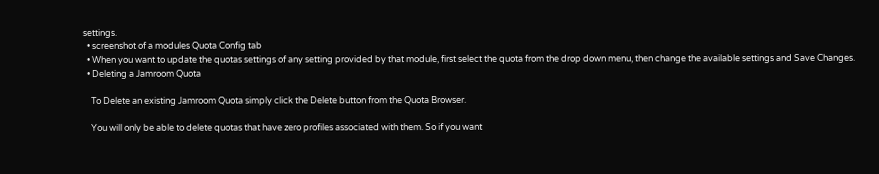settings.
  • screenshot of a modules Quota Config tab
  • When you want to update the quotas settings of any setting provided by that module, first select the quota from the drop down menu, then change the available settings and Save Changes.
  • Deleting a Jamroom Quota

    To Delete an existing Jamroom Quota simply click the Delete button from the Quota Browser.

    You will only be able to delete quotas that have zero profiles associated with them. So if you want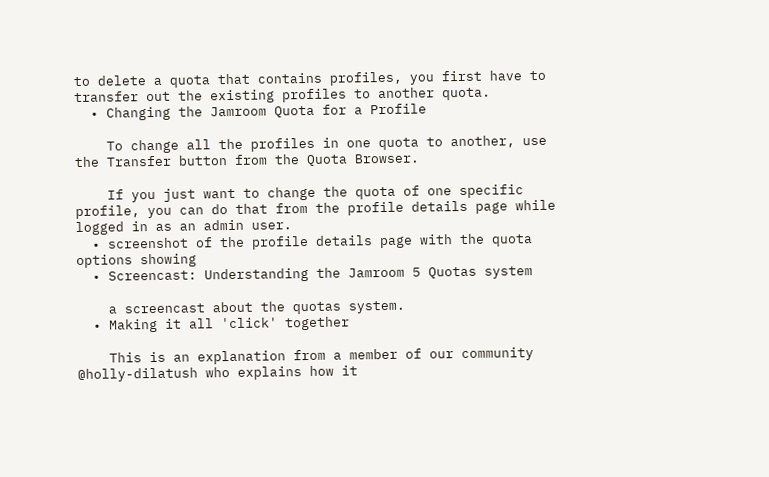to delete a quota that contains profiles, you first have to transfer out the existing profiles to another quota.
  • Changing the Jamroom Quota for a Profile

    To change all the profiles in one quota to another, use the Transfer button from the Quota Browser.

    If you just want to change the quota of one specific profile, you can do that from the profile details page while logged in as an admin user.
  • screenshot of the profile details page with the quota options showing
  • Screencast: Understanding the Jamroom 5 Quotas system

    a screencast about the quotas system.
  • Making it all 'click' together

    This is an explanation from a member of our community @holly-dilatush who explains how it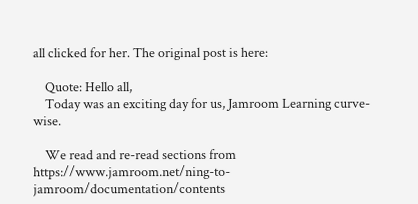all clicked for her. The original post is here:

    Quote: Hello all,
    Today was an exciting day for us, Jamroom Learning curve-wise.

    We read and re-read sections from https://www.jamroom.net/ning-to-jamroom/documentation/contents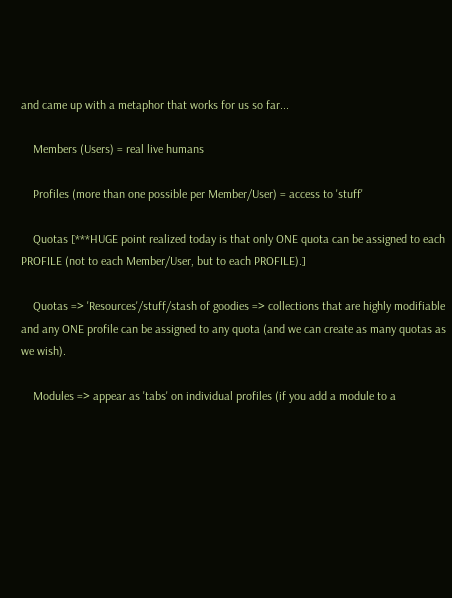and came up with a metaphor that works for us so far...

    Members (Users) = real live humans

    Profiles (more than one possible per Member/User) = access to 'stuff'

    Quotas [***HUGE point realized today is that only ONE quota can be assigned to each PROFILE (not to each Member/User, but to each PROFILE).]

    Quotas => 'Resources'/stuff/stash of goodies => collections that are highly modifiable and any ONE profile can be assigned to any quota (and we can create as many quotas as we wish).

    Modules => appear as 'tabs' on individual profiles (if you add a module to a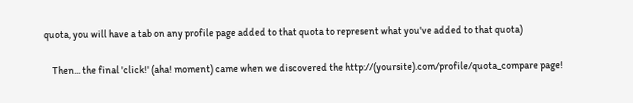quota, you will have a tab on any profile page added to that quota to represent what you've added to that quota)

    Then... the final 'click!' (aha! moment) came when we discovered the http://(yoursite).com/profile/quota_compare page!